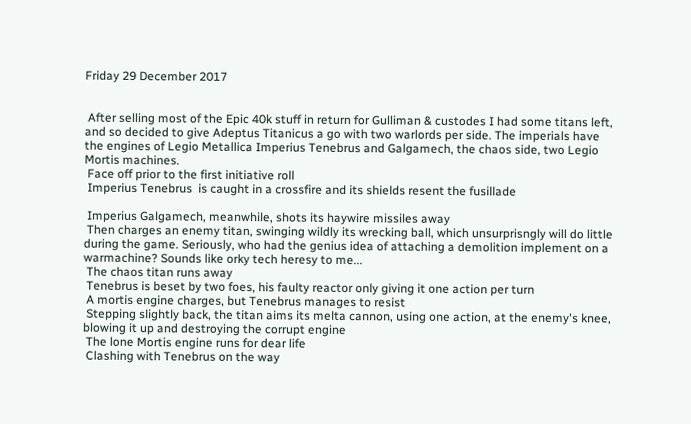Friday 29 December 2017


 After selling most of the Epic 40k stuff in return for Gulliman & custodes I had some titans left, and so decided to give Adeptus Titanicus a go with two warlords per side. The imperials have the engines of Legio Metallica Imperius Tenebrus and Galgamech, the chaos side, two Legio Mortis machines.
 Face off prior to the first initiative roll
 Imperius Tenebrus  is caught in a crossfire and its shields resent the fusillade

 Imperius Galgamech, meanwhile, shots its haywire missiles away
 Then charges an enemy titan, swinging wildly its wrecking ball, which unsurprisngly will do little during the game. Seriously, who had the genius idea of attaching a demolition implement on a warmachine? Sounds like orky tech heresy to me...
 The chaos titan runs away
 Tenebrus is beset by two foes, his faulty reactor only giving it one action per turn
 A mortis engine charges, but Tenebrus manages to resist
 Stepping slightly back, the titan aims its melta cannon, using one action, at the enemy's knee, blowing it up and destroying the corrupt engine
 The lone Mortis engine runs for dear life
 Clashing with Tenebrus on the way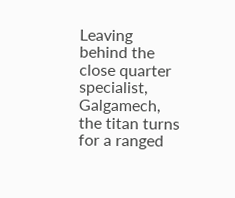Leaving behind the close quarter specialist, Galgamech, the titan turns for a ranged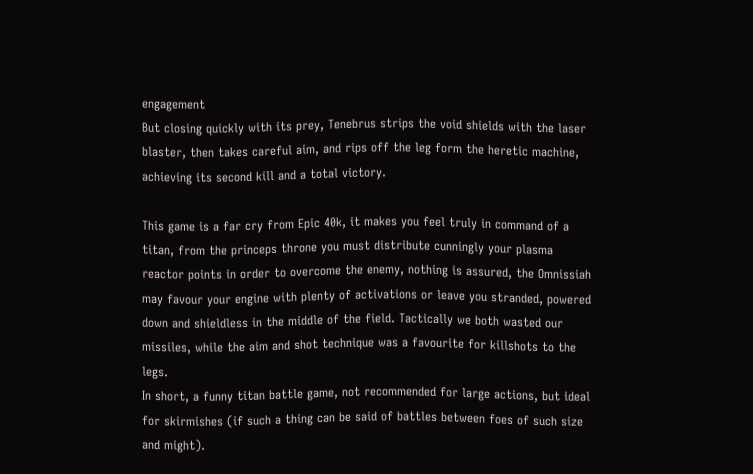engagement
But closing quickly with its prey, Tenebrus strips the void shields with the laser blaster, then takes careful aim, and rips off the leg form the heretic machine, achieving its second kill and a total victory.

This game is a far cry from Epic 40k, it makes you feel truly in command of a titan, from the princeps throne you must distribute cunningly your plasma reactor points in order to overcome the enemy, nothing is assured, the Omnissiah may favour your engine with plenty of activations or leave you stranded, powered down and shieldless in the middle of the field. Tactically we both wasted our missiles, while the aim and shot technique was a favourite for killshots to the legs.
In short, a funny titan battle game, not recommended for large actions, but ideal for skirmishes (if such a thing can be said of battles between foes of such size and might).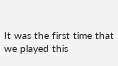It was the first time that we played this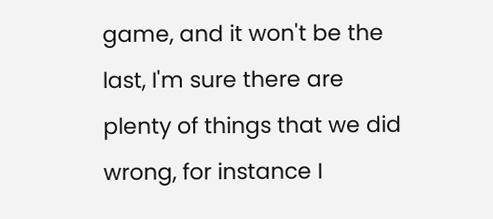game, and it won't be the last, I'm sure there are plenty of things that we did wrong, for instance I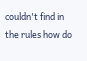couldn't find in the rules how do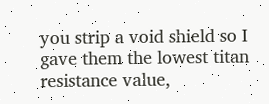you strip a void shield so I gave them the lowest titan resistance value,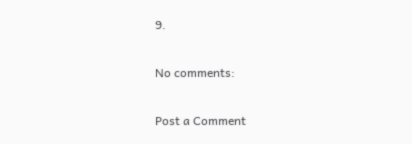9.

No comments:

Post a Comment